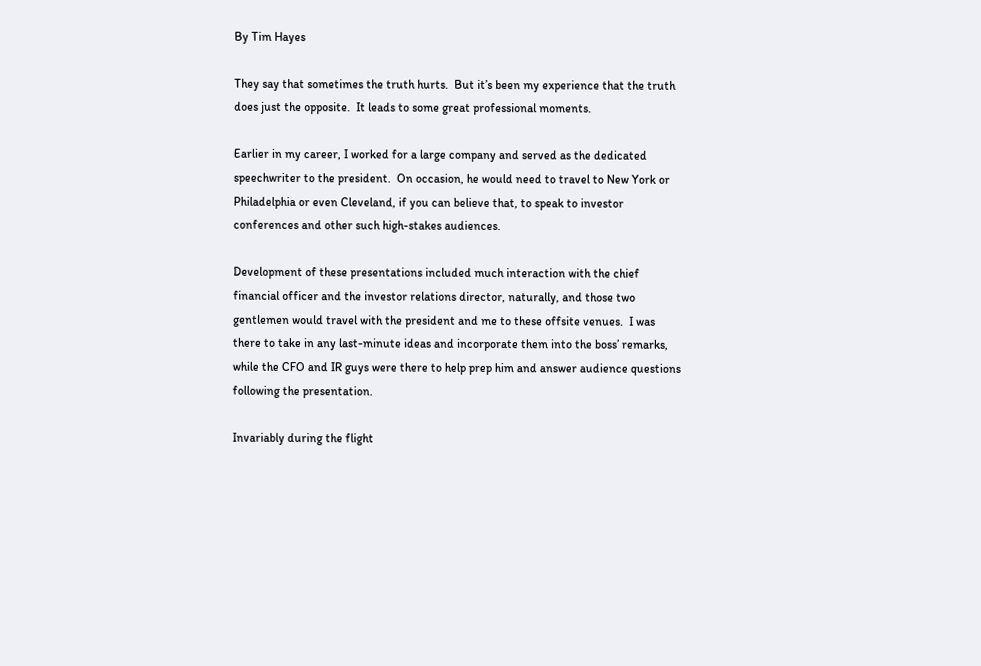By Tim Hayes

They say that sometimes the truth hurts.  But it’s been my experience that the truth does just the opposite.  It leads to some great professional moments.

Earlier in my career, I worked for a large company and served as the dedicated speechwriter to the president.  On occasion, he would need to travel to New York or Philadelphia or even Cleveland, if you can believe that, to speak to investor conferences and other such high-stakes audiences.

Development of these presentations included much interaction with the chief financial officer and the investor relations director, naturally, and those two gentlemen would travel with the president and me to these offsite venues.  I was there to take in any last-minute ideas and incorporate them into the boss’ remarks, while the CFO and IR guys were there to help prep him and answer audience questions following the presentation.

Invariably during the flight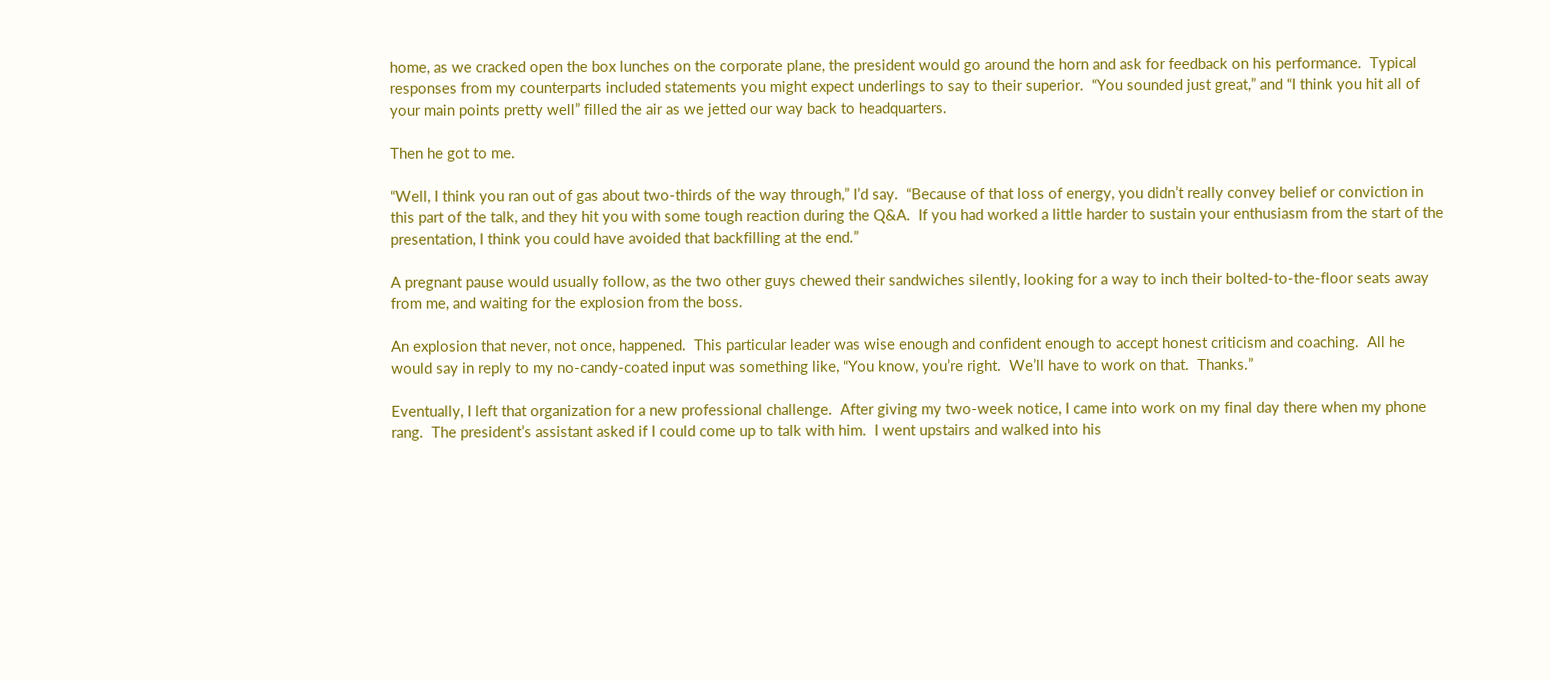home, as we cracked open the box lunches on the corporate plane, the president would go around the horn and ask for feedback on his performance.  Typical responses from my counterparts included statements you might expect underlings to say to their superior.  “You sounded just great,” and “I think you hit all of your main points pretty well” filled the air as we jetted our way back to headquarters.

Then he got to me.

“Well, I think you ran out of gas about two-thirds of the way through,” I’d say.  “Because of that loss of energy, you didn’t really convey belief or conviction in this part of the talk, and they hit you with some tough reaction during the Q&A.  If you had worked a little harder to sustain your enthusiasm from the start of the presentation, I think you could have avoided that backfilling at the end.”

A pregnant pause would usually follow, as the two other guys chewed their sandwiches silently, looking for a way to inch their bolted-to-the-floor seats away from me, and waiting for the explosion from the boss.

An explosion that never, not once, happened.  This particular leader was wise enough and confident enough to accept honest criticism and coaching.  All he would say in reply to my no-candy-coated input was something like, “You know, you’re right.  We’ll have to work on that.  Thanks.”

Eventually, I left that organization for a new professional challenge.  After giving my two-week notice, I came into work on my final day there when my phone rang.  The president’s assistant asked if I could come up to talk with him.  I went upstairs and walked into his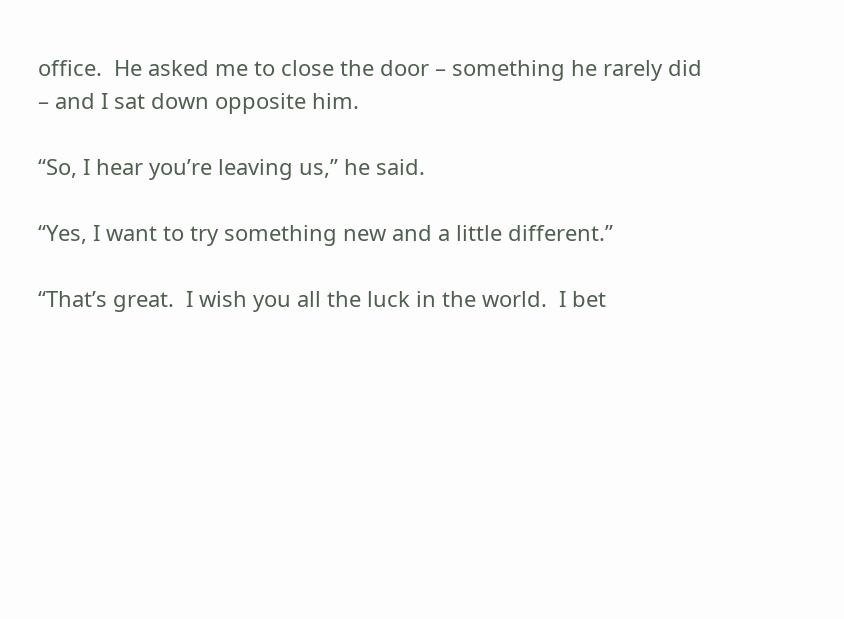office.  He asked me to close the door – something he rarely did – and I sat down opposite him.

“So, I hear you’re leaving us,” he said.

“Yes, I want to try something new and a little different.”

“That’s great.  I wish you all the luck in the world.  I bet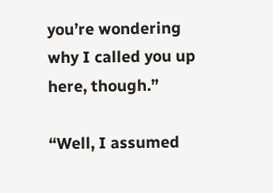you’re wondering why I called you up here, though.”

“Well, I assumed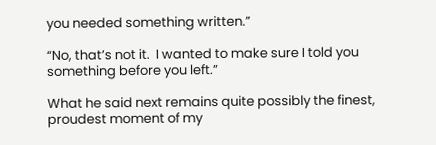you needed something written.”

“No, that’s not it.  I wanted to make sure I told you something before you left.”

What he said next remains quite possibly the finest, proudest moment of my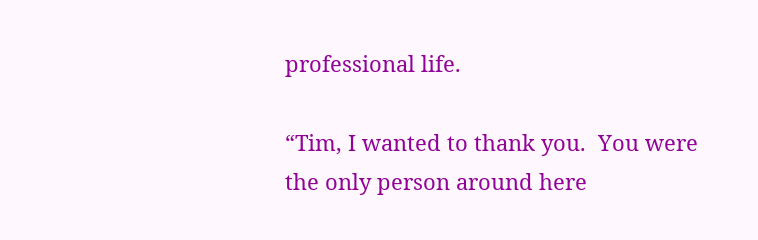professional life.

“Tim, I wanted to thank you.  You were the only person around here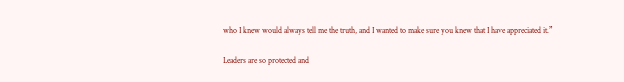who I knew would always tell me the truth, and I wanted to make sure you knew that I have appreciated it.”

Leaders are so protected and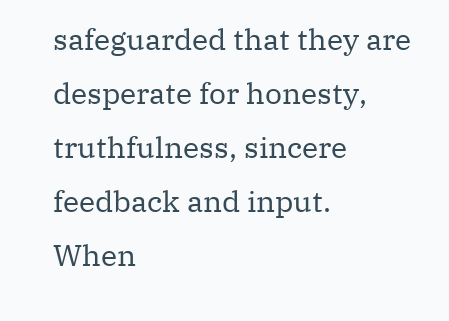safeguarded that they are desperate for honesty, truthfulness, sincere feedback and input.  When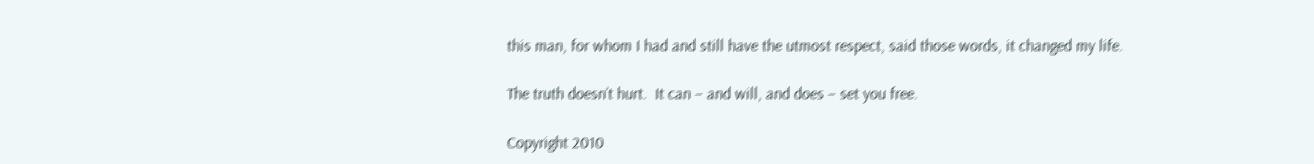this man, for whom I had and still have the utmost respect, said those words, it changed my life.

The truth doesn’t hurt.  It can – and will, and does – set you free.

Copyright 2010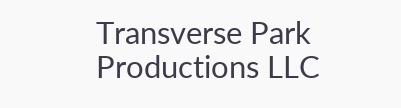Transverse Park Productions LLC